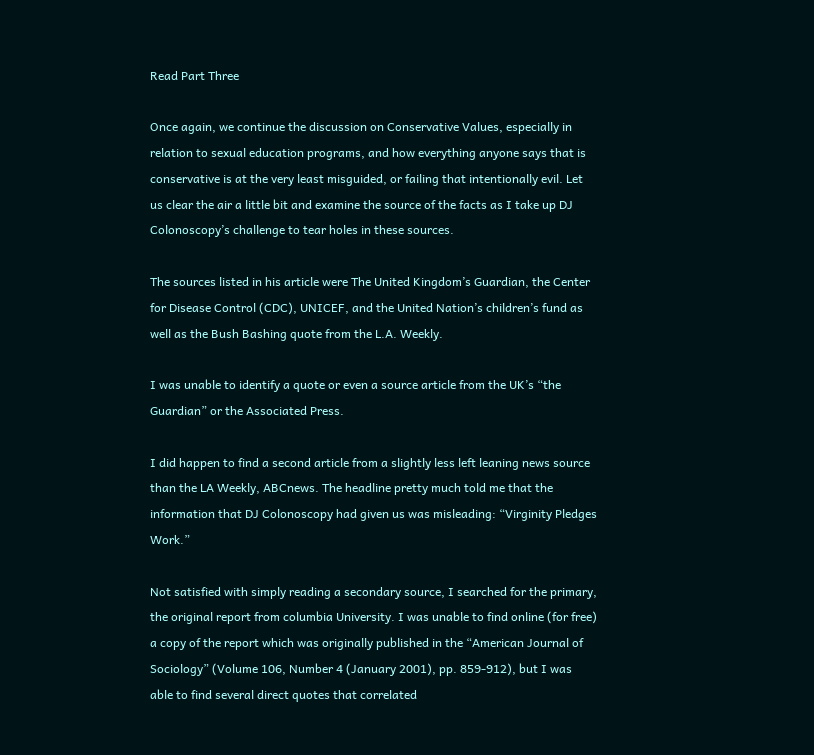Read Part Three

Once again, we continue the discussion on Conservative Values, especially in relation to sexual education programs, and how everything anyone says that is conservative is at the very least misguided, or failing that intentionally evil. Let us clear the air a little bit and examine the source of the facts as I take up DJ Colonoscopy’s challenge to tear holes in these sources.

The sources listed in his article were The United Kingdom’s Guardian, the Center for Disease Control (CDC), UNICEF, and the United Nation’s children’s fund as well as the Bush Bashing quote from the L.A. Weekly.

I was unable to identify a quote or even a source article from the UK’s “the Guardian” or the Associated Press.

I did happen to find a second article from a slightly less left leaning news source than the LA Weekly, ABCnews. The headline pretty much told me that the information that DJ Colonoscopy had given us was misleading: “Virginity Pledges Work.”

Not satisfied with simply reading a secondary source, I searched for the primary, the original report from columbia University. I was unable to find online (for free) a copy of the report which was originally published in the “American Journal of Sociology” (Volume 106, Number 4 (January 2001), pp. 859-912), but I was able to find several direct quotes that correlated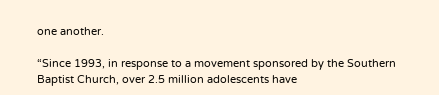one another.

“Since 1993, in response to a movement sponsored by the Southern Baptist Church, over 2.5 million adolescents have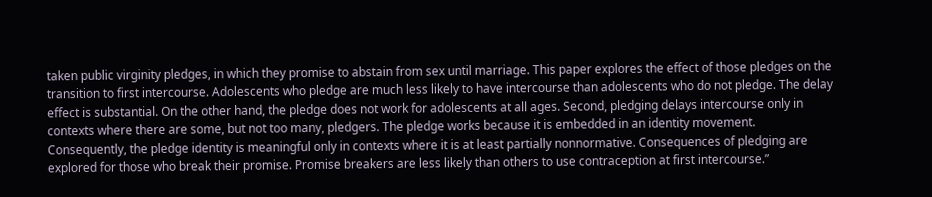taken public virginity pledges, in which they promise to abstain from sex until marriage. This paper explores the effect of those pledges on the transition to first intercourse. Adolescents who pledge are much less likely to have intercourse than adolescents who do not pledge. The delay effect is substantial. On the other hand, the pledge does not work for adolescents at all ages. Second, pledging delays intercourse only in contexts where there are some, but not too many, pledgers. The pledge works because it is embedded in an identity movement. Consequently, the pledge identity is meaningful only in contexts where it is at least partially nonnormative. Consequences of pledging are explored for those who break their promise. Promise breakers are less likely than others to use contraception at first intercourse.”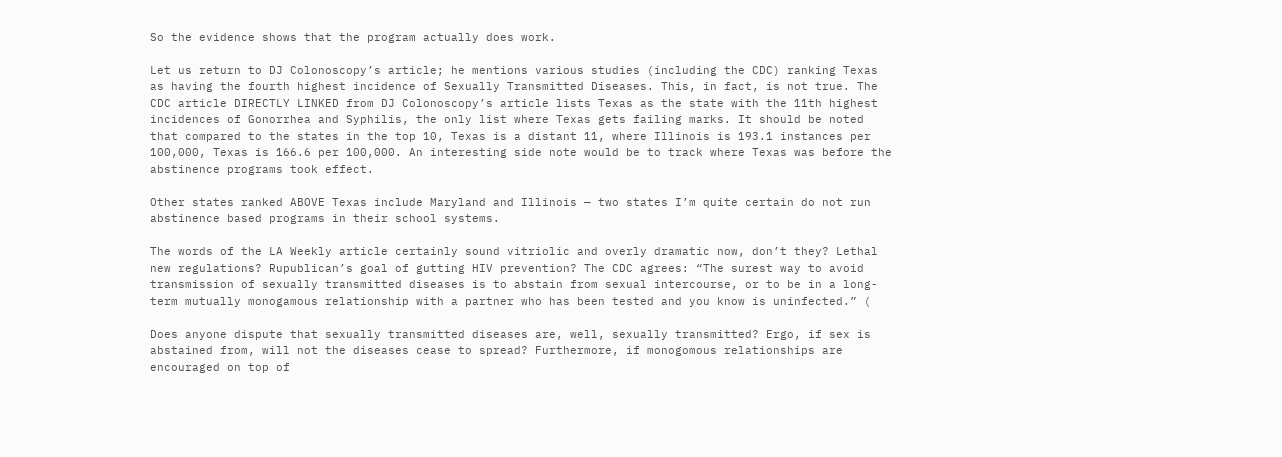So the evidence shows that the program actually does work.

Let us return to DJ Colonoscopy’s article; he mentions various studies (including the CDC) ranking Texas as having the fourth highest incidence of Sexually Transmitted Diseases. This, in fact, is not true. The CDC article DIRECTLY LINKED from DJ Colonoscopy’s article lists Texas as the state with the 11th highest incidences of Gonorrhea and Syphilis, the only list where Texas gets failing marks. It should be noted that compared to the states in the top 10, Texas is a distant 11, where Illinois is 193.1 instances per 100,000, Texas is 166.6 per 100,000. An interesting side note would be to track where Texas was before the abstinence programs took effect.

Other states ranked ABOVE Texas include Maryland and Illinois — two states I’m quite certain do not run abstinence based programs in their school systems.

The words of the LA Weekly article certainly sound vitriolic and overly dramatic now, don’t they? Lethal new regulations? Rupublican’s goal of gutting HIV prevention? The CDC agrees: “The surest way to avoid transmission of sexually transmitted diseases is to abstain from sexual intercourse, or to be in a long-term mutually monogamous relationship with a partner who has been tested and you know is uninfected.” (

Does anyone dispute that sexually transmitted diseases are, well, sexually transmitted? Ergo, if sex is abstained from, will not the diseases cease to spread? Furthermore, if monogomous relationships are encouraged on top of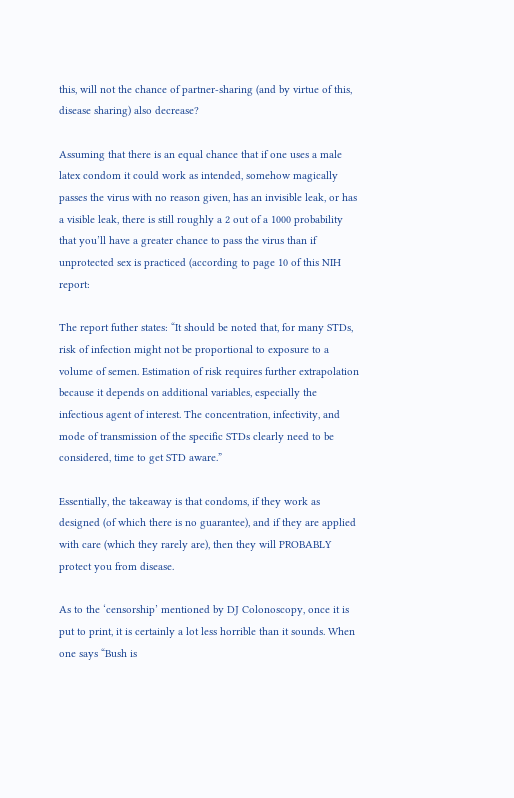this, will not the chance of partner-sharing (and by virtue of this, disease sharing) also decrease?

Assuming that there is an equal chance that if one uses a male latex condom it could work as intended, somehow magically passes the virus with no reason given, has an invisible leak, or has a visible leak, there is still roughly a 2 out of a 1000 probability that you’ll have a greater chance to pass the virus than if unprotected sex is practiced (according to page 10 of this NIH report:

The report futher states: “It should be noted that, for many STDs, risk of infection might not be proportional to exposure to a volume of semen. Estimation of risk requires further extrapolation because it depends on additional variables, especially the infectious agent of interest. The concentration, infectivity, and mode of transmission of the specific STDs clearly need to be considered, time to get STD aware.”

Essentially, the takeaway is that condoms, if they work as designed (of which there is no guarantee), and if they are applied with care (which they rarely are), then they will PROBABLY protect you from disease.

As to the ‘censorship’ mentioned by DJ Colonoscopy, once it is put to print, it is certainly a lot less horrible than it sounds. When one says “Bush is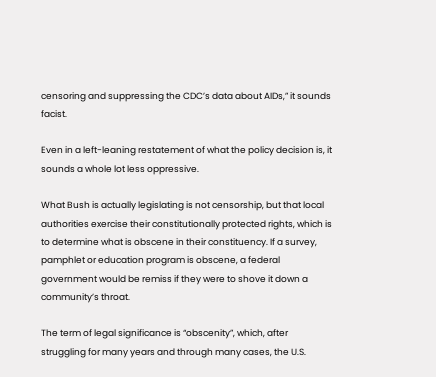censoring and suppressing the CDC’s data about AIDs,” it sounds facist.

Even in a left-leaning restatement of what the policy decision is, it sounds a whole lot less oppressive.

What Bush is actually legislating is not censorship, but that local authorities exercise their constitutionally protected rights, which is to determine what is obscene in their constituency. If a survey, pamphlet or education program is obscene, a federal government would be remiss if they were to shove it down a community’s throat.

The term of legal significance is “obscenity”, which, after struggling for many years and through many cases, the U.S.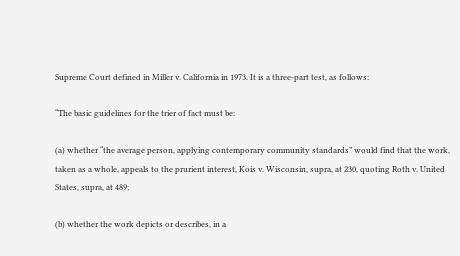Supreme Court defined in Miller v. California in 1973. It is a three-part test, as follows:

“The basic guidelines for the trier of fact must be:

(a) whether “the average person, applying contemporary community standards” would find that the work, taken as a whole, appeals to the prurient interest, Kois v. Wisconsin, supra, at 230, quoting Roth v. United States, supra, at 489;

(b) whether the work depicts or describes, in a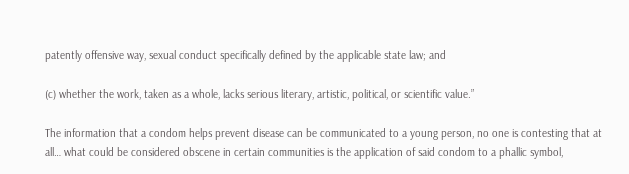patently offensive way, sexual conduct specifically defined by the applicable state law; and

(c) whether the work, taken as a whole, lacks serious literary, artistic, political, or scientific value.”

The information that a condom helps prevent disease can be communicated to a young person, no one is contesting that at all… what could be considered obscene in certain communities is the application of said condom to a phallic symbol,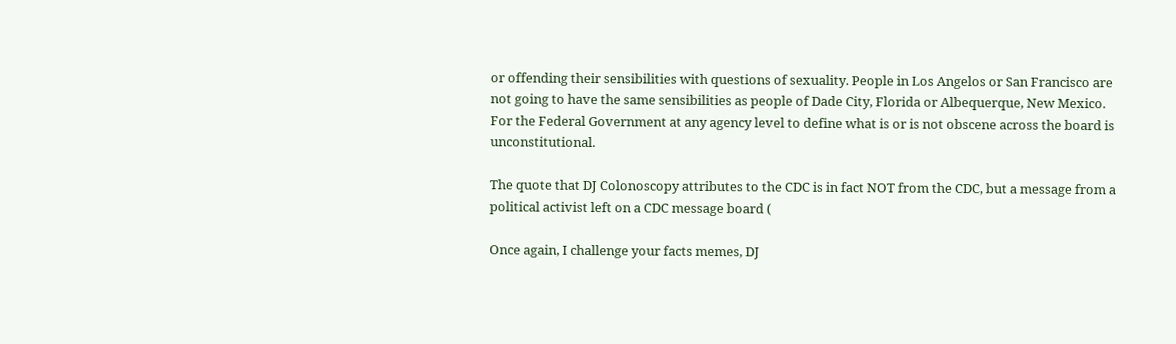or offending their sensibilities with questions of sexuality. People in Los Angelos or San Francisco are not going to have the same sensibilities as people of Dade City, Florida or Albequerque, New Mexico. For the Federal Government at any agency level to define what is or is not obscene across the board is unconstitutional.

The quote that DJ Colonoscopy attributes to the CDC is in fact NOT from the CDC, but a message from a political activist left on a CDC message board (

Once again, I challenge your facts memes, DJ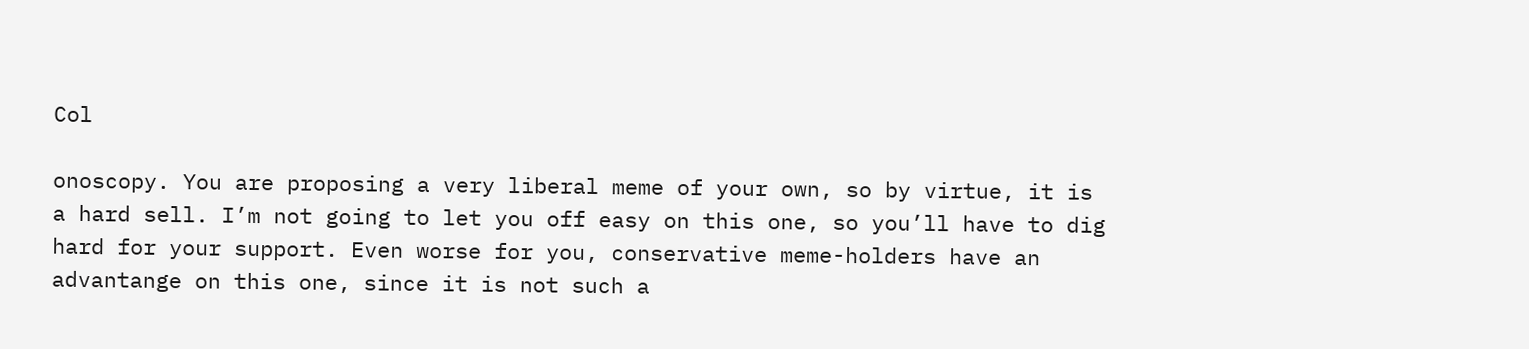Col

onoscopy. You are proposing a very liberal meme of your own, so by virtue, it is a hard sell. I’m not going to let you off easy on this one, so you’ll have to dig hard for your support. Even worse for you, conservative meme-holders have an advantange on this one, since it is not such a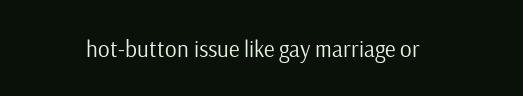hot-button issue like gay marriage or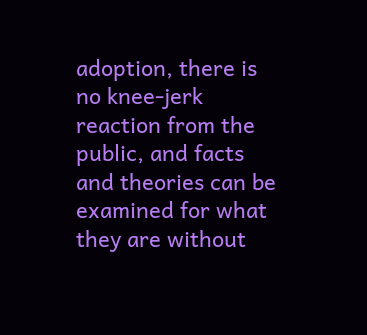adoption, there is no knee-jerk reaction from the public, and facts and theories can be examined for what they are without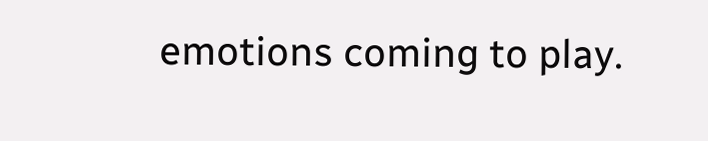emotions coming to play.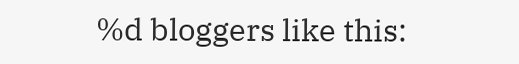%d bloggers like this: